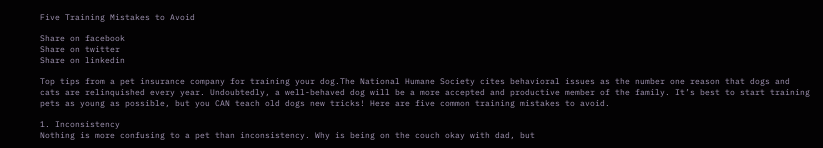Five Training Mistakes to Avoid

Share on facebook
Share on twitter
Share on linkedin

Top tips from a pet insurance company for training your dog.The National Humane Society cites behavioral issues as the number one reason that dogs and cats are relinquished every year. Undoubtedly, a well-behaved dog will be a more accepted and productive member of the family. It’s best to start training pets as young as possible, but you CAN teach old dogs new tricks! Here are five common training mistakes to avoid.

1. Inconsistency
Nothing is more confusing to a pet than inconsistency. Why is being on the couch okay with dad, but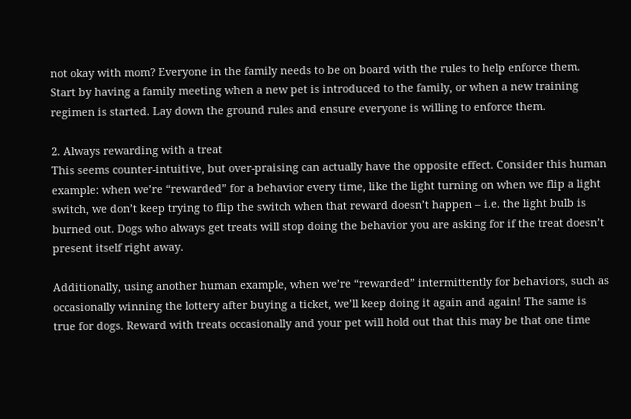not okay with mom? Everyone in the family needs to be on board with the rules to help enforce them. Start by having a family meeting when a new pet is introduced to the family, or when a new training regimen is started. Lay down the ground rules and ensure everyone is willing to enforce them.

2. Always rewarding with a treat
This seems counter-intuitive, but over-praising can actually have the opposite effect. Consider this human example: when we’re “rewarded” for a behavior every time, like the light turning on when we flip a light switch, we don’t keep trying to flip the switch when that reward doesn’t happen – i.e. the light bulb is burned out. Dogs who always get treats will stop doing the behavior you are asking for if the treat doesn’t present itself right away.

Additionally, using another human example, when we’re “rewarded” intermittently for behaviors, such as occasionally winning the lottery after buying a ticket, we’ll keep doing it again and again! The same is true for dogs. Reward with treats occasionally and your pet will hold out that this may be that one time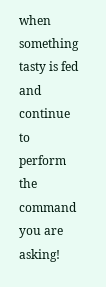when something tasty is fed and continue to perform the command you are asking!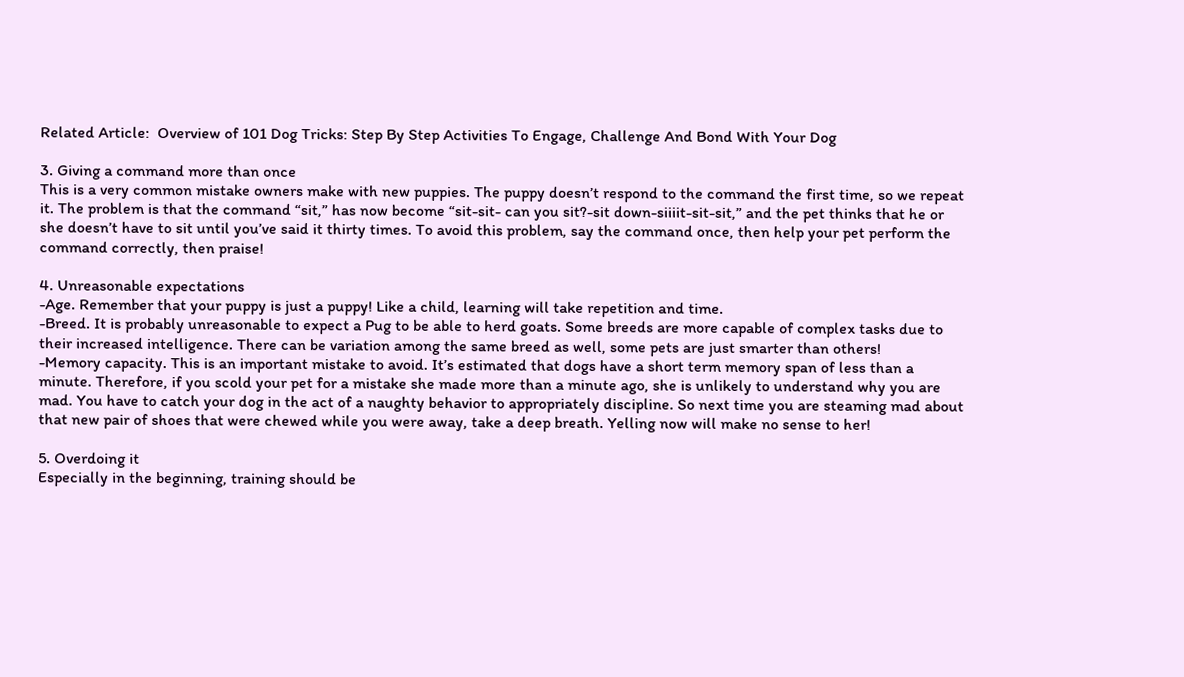Related Article:  Overview of 101 Dog Tricks: Step By Step Activities To Engage, Challenge And Bond With Your Dog

3. Giving a command more than once
This is a very common mistake owners make with new puppies. The puppy doesn’t respond to the command the first time, so we repeat it. The problem is that the command “sit,” has now become “sit-sit- can you sit?-sit down-siiiit-sit-sit,” and the pet thinks that he or she doesn’t have to sit until you’ve said it thirty times. To avoid this problem, say the command once, then help your pet perform the command correctly, then praise!

4. Unreasonable expectations
-Age. Remember that your puppy is just a puppy! Like a child, learning will take repetition and time.
-Breed. It is probably unreasonable to expect a Pug to be able to herd goats. Some breeds are more capable of complex tasks due to their increased intelligence. There can be variation among the same breed as well, some pets are just smarter than others!
-Memory capacity. This is an important mistake to avoid. It’s estimated that dogs have a short term memory span of less than a minute. Therefore, if you scold your pet for a mistake she made more than a minute ago, she is unlikely to understand why you are mad. You have to catch your dog in the act of a naughty behavior to appropriately discipline. So next time you are steaming mad about that new pair of shoes that were chewed while you were away, take a deep breath. Yelling now will make no sense to her!

5. Overdoing it
Especially in the beginning, training should be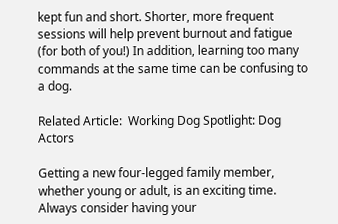kept fun and short. Shorter, more frequent sessions will help prevent burnout and fatigue (for both of you!) In addition, learning too many commands at the same time can be confusing to a dog.

Related Article:  Working Dog Spotlight: Dog Actors

Getting a new four-legged family member, whether young or adult, is an exciting time. Always consider having your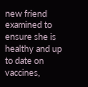new friend examined to ensure she is healthy and up to date on vaccines,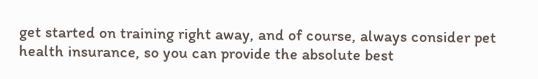get started on training right away, and of course, always consider pet health insurance, so you can provide the absolute best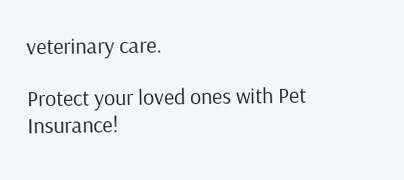veterinary care.

Protect your loved ones with Pet Insurance!